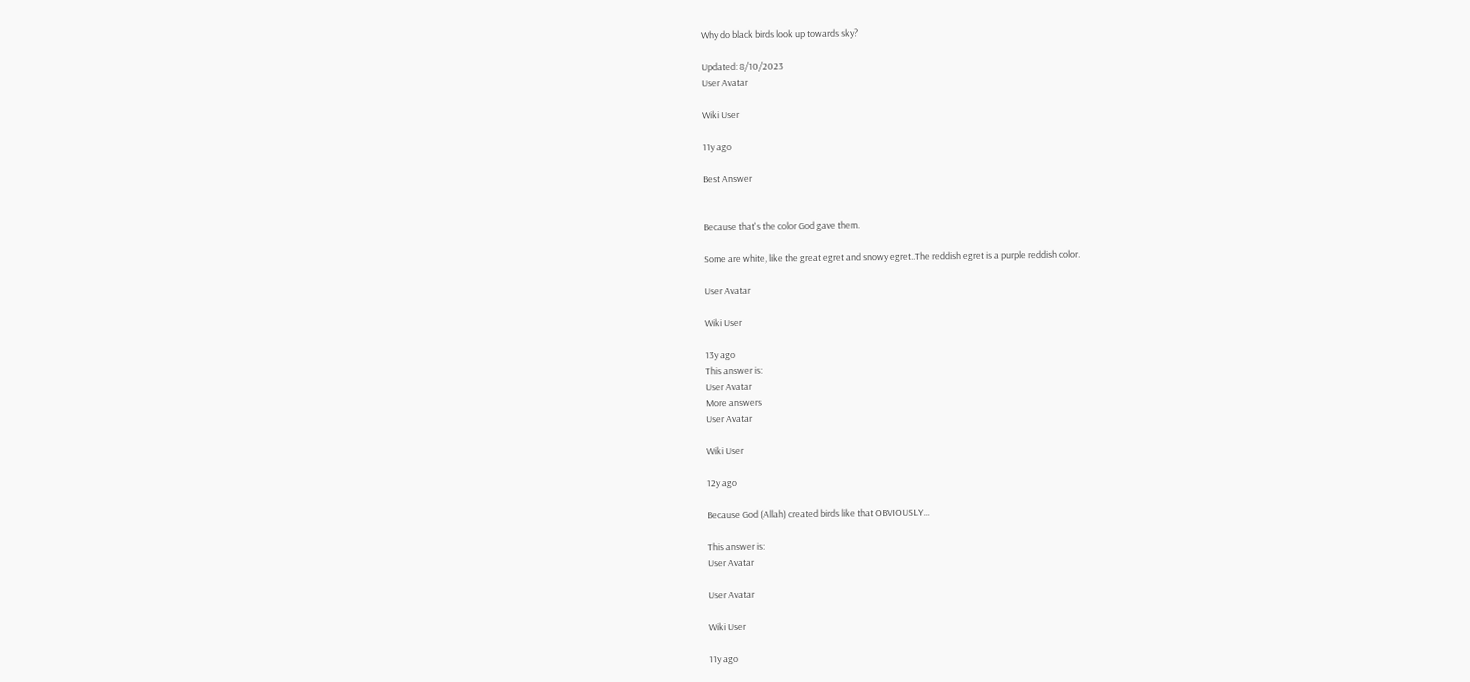Why do black birds look up towards sky?

Updated: 8/10/2023
User Avatar

Wiki User

11y ago

Best Answer


Because that's the color God gave them.

Some are white, like the great egret and snowy egret..The reddish egret is a purple reddish color.

User Avatar

Wiki User

13y ago
This answer is:
User Avatar
More answers
User Avatar

Wiki User

12y ago

Because God (Allah) created birds like that OBVIOUSLY...

This answer is:
User Avatar

User Avatar

Wiki User

11y ago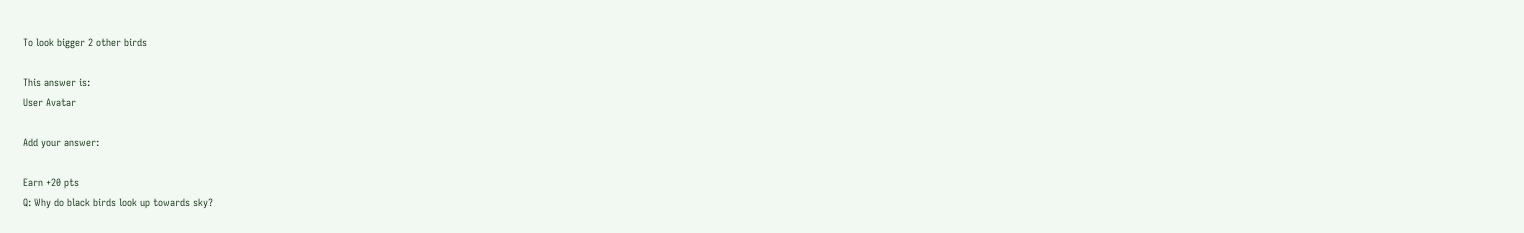To look bigger 2 other birds

This answer is:
User Avatar

Add your answer:

Earn +20 pts
Q: Why do black birds look up towards sky?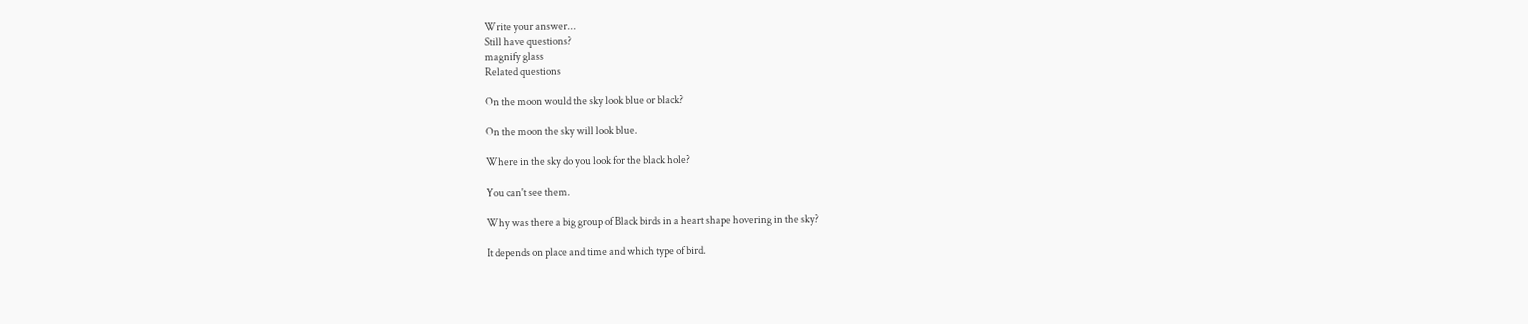Write your answer...
Still have questions?
magnify glass
Related questions

On the moon would the sky look blue or black?

On the moon the sky will look blue.

Where in the sky do you look for the black hole?

You can't see them.

Why was there a big group of Black birds in a heart shape hovering in the sky?

It depends on place and time and which type of bird.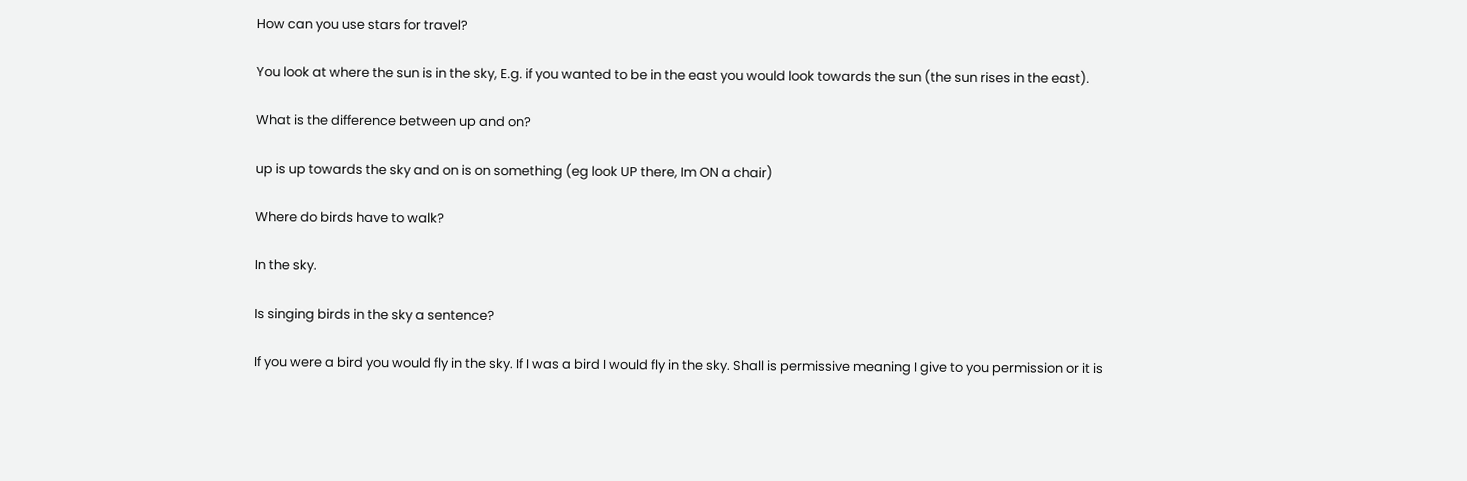How can you use stars for travel?

You look at where the sun is in the sky, E.g. if you wanted to be in the east you would look towards the sun (the sun rises in the east).

What is the difference between up and on?

up is up towards the sky and on is on something (eg look UP there, Im ON a chair)

Where do birds have to walk?

In the sky.

Is singing birds in the sky a sentence?

If you were a bird you would fly in the sky. If I was a bird I would fly in the sky. Shall is permissive meaning I give to you permission or it is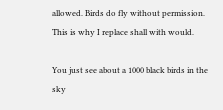allowed. Birds do fly without permission. This is why I replace shall with would.

You just see about a 1000 black birds in the sky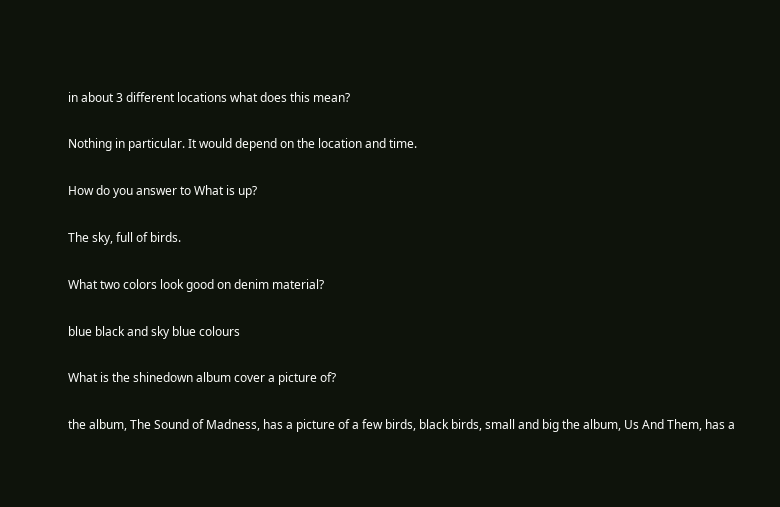in about 3 different locations what does this mean?

Nothing in particular. It would depend on the location and time.

How do you answer to What is up?

The sky, full of birds.

What two colors look good on denim material?

blue black and sky blue colours

What is the shinedown album cover a picture of?

the album, The Sound of Madness, has a picture of a few birds, black birds, small and big the album, Us And Them, has a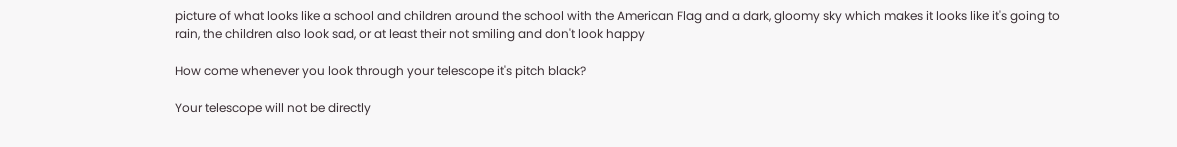picture of what looks like a school and children around the school with the American Flag and a dark, gloomy sky which makes it looks like it's going to rain, the children also look sad, or at least their not smiling and don't look happy

How come whenever you look through your telescope it's pitch black?

Your telescope will not be directly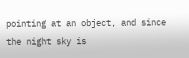pointing at an object, and since the night sky is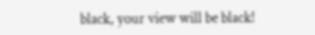black, your view will be black!